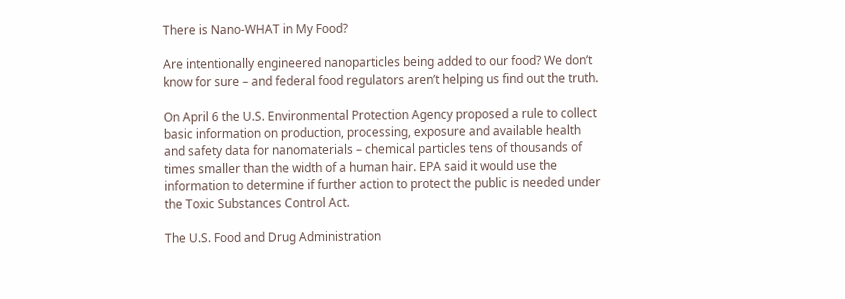There is Nano-WHAT in My Food?

Are intentionally engineered nanoparticles being added to our food? We don’t know for sure – and federal food regulators aren’t helping us find out the truth.

On April 6 the U.S. Environmental Protection Agency proposed a rule to collect basic information on production, processing, exposure and available health and safety data for nanomaterials – chemical particles tens of thousands of times smaller than the width of a human hair. EPA said it would use the information to determine if further action to protect the public is needed under the Toxic Substances Control Act.

The U.S. Food and Drug Administration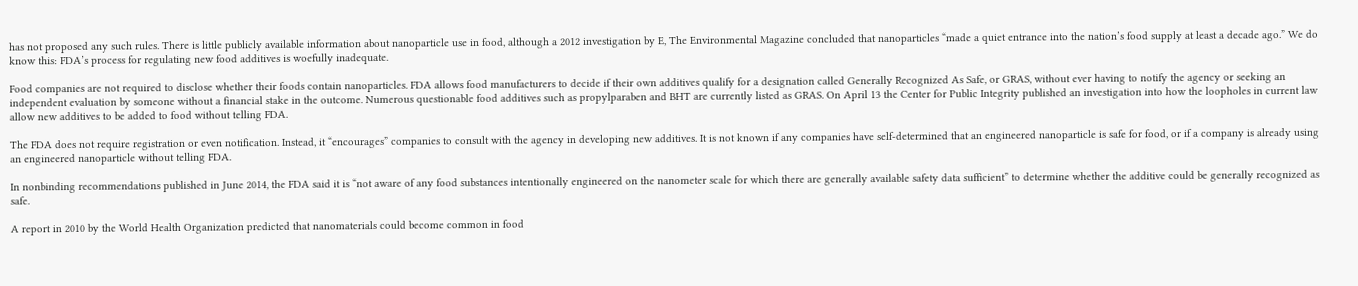has not proposed any such rules. There is little publicly available information about nanoparticle use in food, although a 2012 investigation by E, The Environmental Magazine concluded that nanoparticles “made a quiet entrance into the nation’s food supply at least a decade ago.” We do know this: FDA’s process for regulating new food additives is woefully inadequate.

Food companies are not required to disclose whether their foods contain nanoparticles. FDA allows food manufacturers to decide if their own additives qualify for a designation called Generally Recognized As Safe, or GRAS, without ever having to notify the agency or seeking an independent evaluation by someone without a financial stake in the outcome. Numerous questionable food additives such as propylparaben and BHT are currently listed as GRAS. On April 13 the Center for Public Integrity published an investigation into how the loopholes in current law allow new additives to be added to food without telling FDA.

The FDA does not require registration or even notification. Instead, it “encourages” companies to consult with the agency in developing new additives. It is not known if any companies have self-determined that an engineered nanoparticle is safe for food, or if a company is already using an engineered nanoparticle without telling FDA.

In nonbinding recommendations published in June 2014, the FDA said it is “not aware of any food substances intentionally engineered on the nanometer scale for which there are generally available safety data sufficient” to determine whether the additive could be generally recognized as safe.

A report in 2010 by the World Health Organization predicted that nanomaterials could become common in food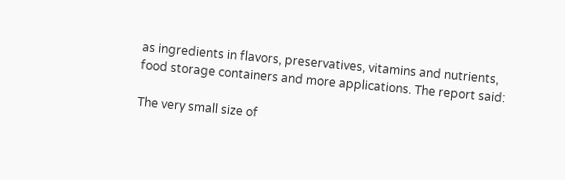as ingredients in flavors, preservatives, vitamins and nutrients, food storage containers and more applications. The report said:

The very small size of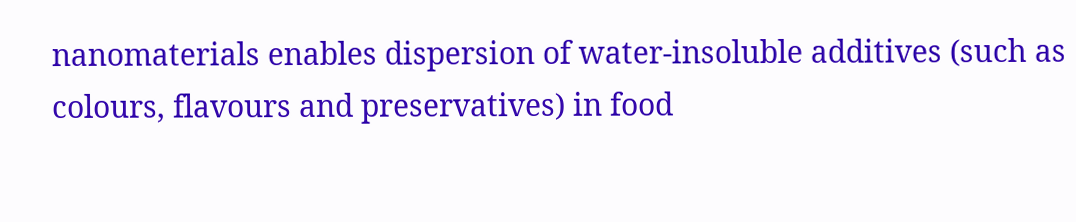nanomaterials enables dispersion of water-insoluble additives (such as colours, flavours and preservatives) in food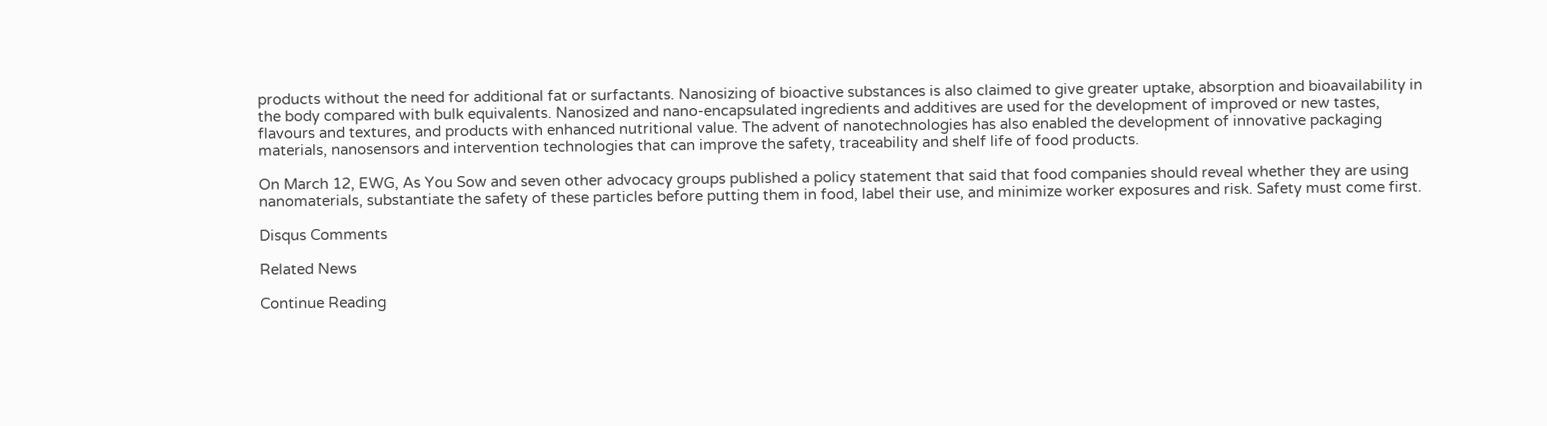products without the need for additional fat or surfactants. Nanosizing of bioactive substances is also claimed to give greater uptake, absorption and bioavailability in the body compared with bulk equivalents. Nanosized and nano-encapsulated ingredients and additives are used for the development of improved or new tastes, flavours and textures, and products with enhanced nutritional value. The advent of nanotechnologies has also enabled the development of innovative packaging materials, nanosensors and intervention technologies that can improve the safety, traceability and shelf life of food products.

On March 12, EWG, As You Sow and seven other advocacy groups published a policy statement that said that food companies should reveal whether they are using nanomaterials, substantiate the safety of these particles before putting them in food, label their use, and minimize worker exposures and risk. Safety must come first.

Disqus Comments

Related News

Continue Reading